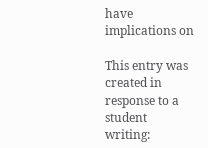have implications on

This entry was created in response to a student writing: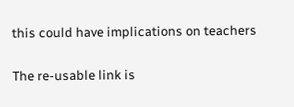this could have implications on teachers

The re-usable link is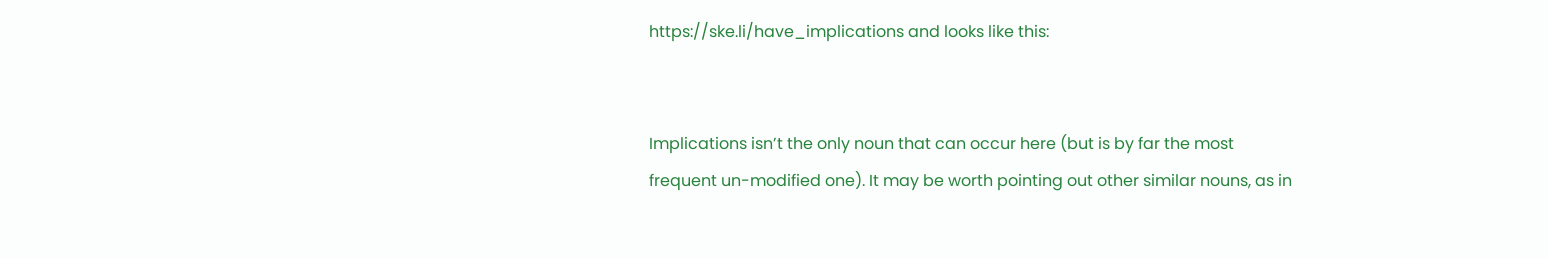https://ske.li/have_implications and looks like this:


Implications isn’t the only noun that can occur here (but is by far the most frequent un-modified one). It may be worth pointing out other similar nouns, as in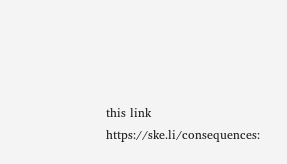this link https://ske.li/consequences: